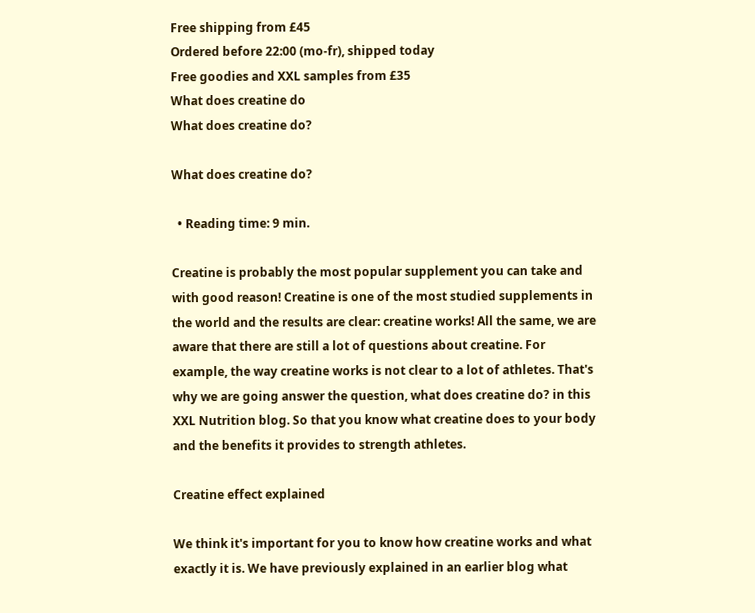Free shipping from £45
Ordered before 22:00 (mo-fr), shipped today
Free goodies and XXL samples from £35
What does creatine do
What does creatine do?

What does creatine do?

  • Reading time: 9 min.

Creatine is probably the most popular supplement you can take and with good reason! Creatine is one of the most studied supplements in the world and the results are clear: creatine works! All the same, we are aware that there are still a lot of questions about creatine. For example, the way creatine works is not clear to a lot of athletes. That's why we are going answer the question, what does creatine do? in this XXL Nutrition blog. So that you know what creatine does to your body and the benefits it provides to strength athletes.

Creatine effect explained

We think it's important for you to know how creatine works and what exactly it is. We have previously explained in an earlier blog what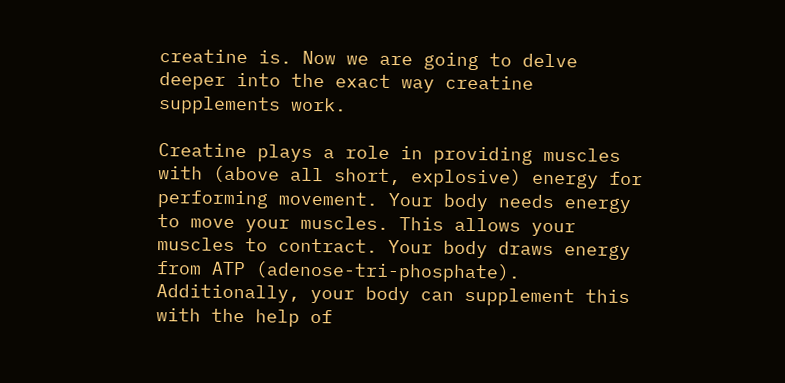creatine is. Now we are going to delve deeper into the exact way creatine supplements work.

Creatine plays a role in providing muscles with (above all short, explosive) energy for performing movement. Your body needs energy to move your muscles. This allows your muscles to contract. Your body draws energy from ATP (adenose-tri-phosphate). Additionally, your body can supplement this with the help of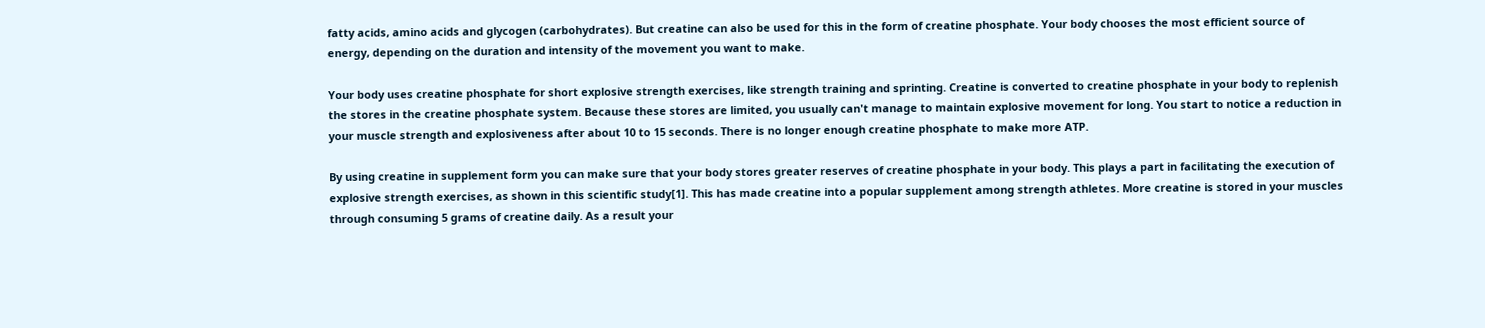fatty acids, amino acids and glycogen (carbohydrates). But creatine can also be used for this in the form of creatine phosphate. Your body chooses the most efficient source of energy, depending on the duration and intensity of the movement you want to make.

Your body uses creatine phosphate for short explosive strength exercises, like strength training and sprinting. Creatine is converted to creatine phosphate in your body to replenish the stores in the creatine phosphate system. Because these stores are limited, you usually can't manage to maintain explosive movement for long. You start to notice a reduction in your muscle strength and explosiveness after about 10 to 15 seconds. There is no longer enough creatine phosphate to make more ATP.

By using creatine in supplement form you can make sure that your body stores greater reserves of creatine phosphate in your body. This plays a part in facilitating the execution of explosive strength exercises, as shown in this scientific study[1]. This has made creatine into a popular supplement among strength athletes. More creatine is stored in your muscles through consuming 5 grams of creatine daily. As a result your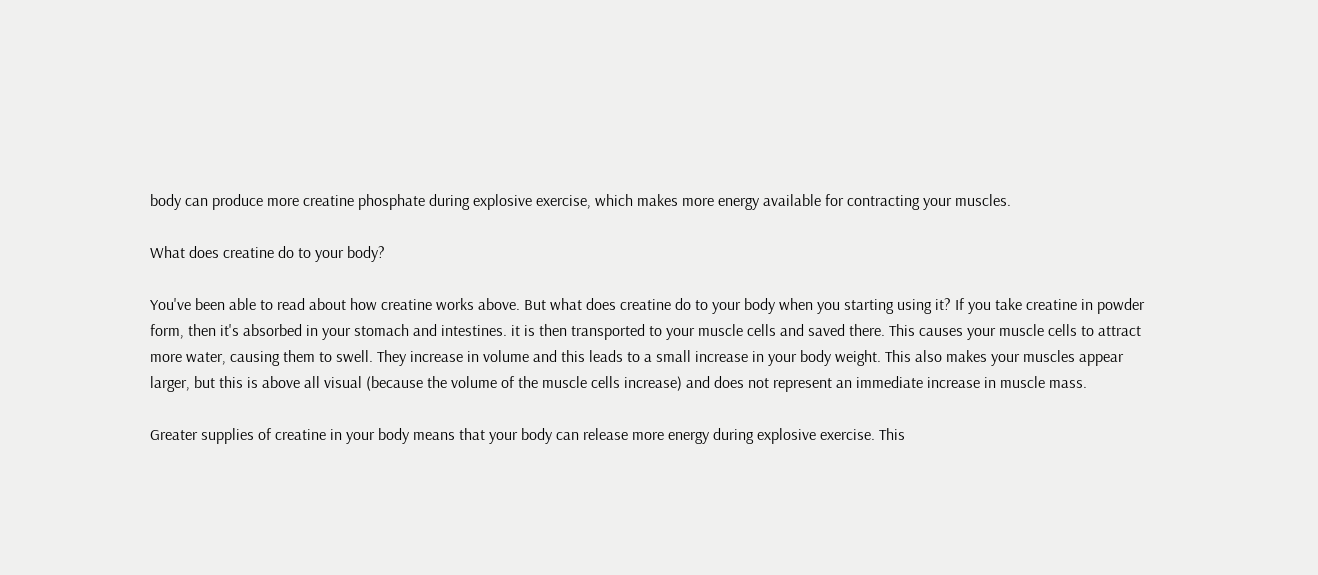body can produce more creatine phosphate during explosive exercise, which makes more energy available for contracting your muscles.

What does creatine do to your body?

You've been able to read about how creatine works above. But what does creatine do to your body when you starting using it? If you take creatine in powder form, then it's absorbed in your stomach and intestines. it is then transported to your muscle cells and saved there. This causes your muscle cells to attract more water, causing them to swell. They increase in volume and this leads to a small increase in your body weight. This also makes your muscles appear larger, but this is above all visual (because the volume of the muscle cells increase) and does not represent an immediate increase in muscle mass.

Greater supplies of creatine in your body means that your body can release more energy during explosive exercise. This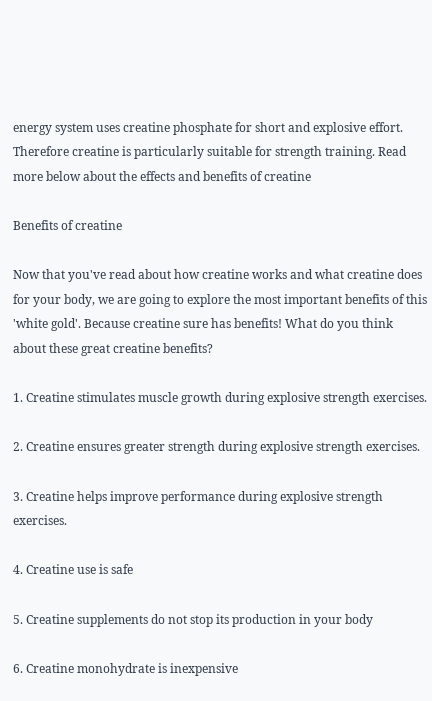energy system uses creatine phosphate for short and explosive effort. Therefore creatine is particularly suitable for strength training. Read more below about the effects and benefits of creatine

Benefits of creatine

Now that you've read about how creatine works and what creatine does for your body, we are going to explore the most important benefits of this 'white gold'. Because creatine sure has benefits! What do you think about these great creatine benefits?

1. Creatine stimulates muscle growth during explosive strength exercises.

2. Creatine ensures greater strength during explosive strength exercises.

3. Creatine helps improve performance during explosive strength exercises.

4. Creatine use is safe

5. Creatine supplements do not stop its production in your body

6. Creatine monohydrate is inexpensive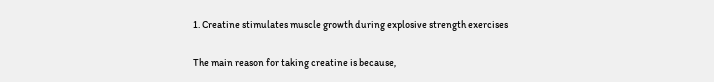1. Creatine stimulates muscle growth during explosive strength exercises

The main reason for taking creatine is because,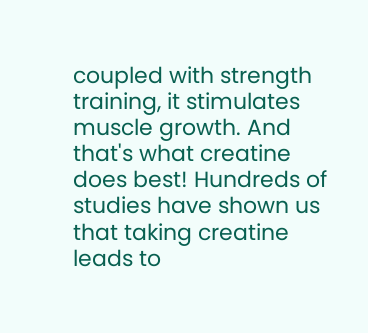coupled with strength training, it stimulates muscle growth. And that's what creatine does best! Hundreds of studies have shown us that taking creatine leads to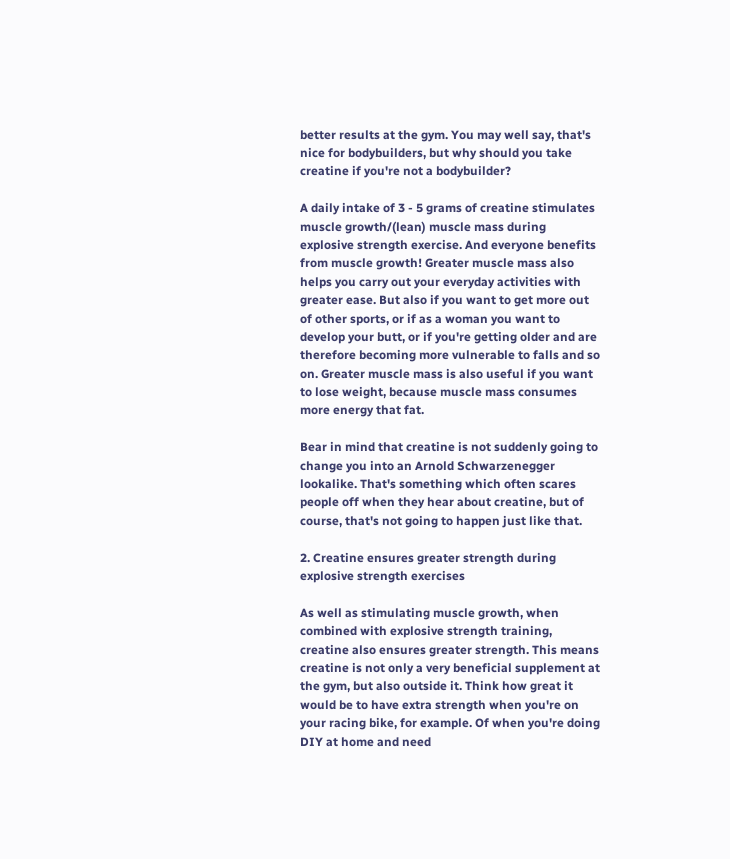better results at the gym. You may well say, that's nice for bodybuilders, but why should you take creatine if you're not a bodybuilder?

A daily intake of 3 - 5 grams of creatine stimulates muscle growth/(lean) muscle mass during explosive strength exercise. And everyone benefits from muscle growth! Greater muscle mass also helps you carry out your everyday activities with greater ease. But also if you want to get more out of other sports, or if as a woman you want to develop your butt, or if you're getting older and are therefore becoming more vulnerable to falls and so on. Greater muscle mass is also useful if you want to lose weight, because muscle mass consumes more energy that fat.

Bear in mind that creatine is not suddenly going to change you into an Arnold Schwarzenegger lookalike. That's something which often scares people off when they hear about creatine, but of course, that's not going to happen just like that.

2. Creatine ensures greater strength during explosive strength exercises

As well as stimulating muscle growth, when combined with explosive strength training, creatine also ensures greater strength. This means creatine is not only a very beneficial supplement at the gym, but also outside it. Think how great it would be to have extra strength when you're on your racing bike, for example. Of when you're doing DIY at home and need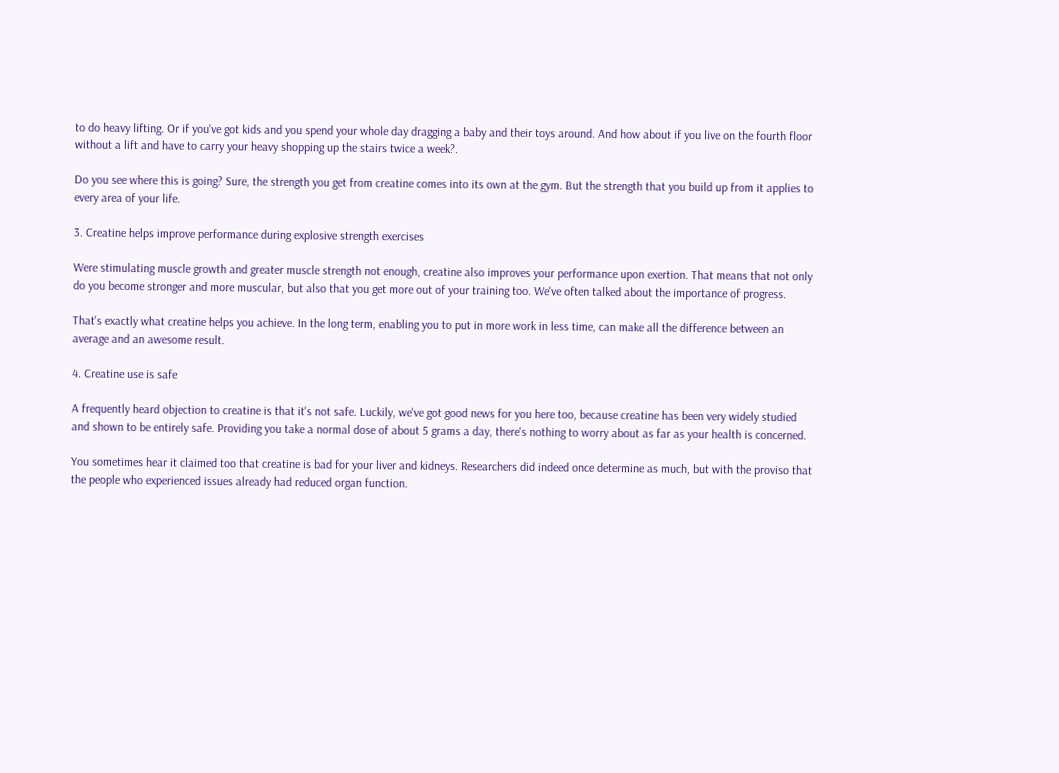to do heavy lifting. Or if you've got kids and you spend your whole day dragging a baby and their toys around. And how about if you live on the fourth floor without a lift and have to carry your heavy shopping up the stairs twice a week?.

Do you see where this is going? Sure, the strength you get from creatine comes into its own at the gym. But the strength that you build up from it applies to every area of your life.

3. Creatine helps improve performance during explosive strength exercises

Were stimulating muscle growth and greater muscle strength not enough, creatine also improves your performance upon exertion. That means that not only do you become stronger and more muscular, but also that you get more out of your training too. We've often talked about the importance of progress.

That's exactly what creatine helps you achieve. In the long term, enabling you to put in more work in less time, can make all the difference between an average and an awesome result.

4. Creatine use is safe

A frequently heard objection to creatine is that it's not safe. Luckily, we've got good news for you here too, because creatine has been very widely studied and shown to be entirely safe. Providing you take a normal dose of about 5 grams a day, there's nothing to worry about as far as your health is concerned.

You sometimes hear it claimed too that creatine is bad for your liver and kidneys. Researchers did indeed once determine as much, but with the proviso that the people who experienced issues already had reduced organ function.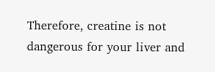Therefore, creatine is not dangerous for your liver and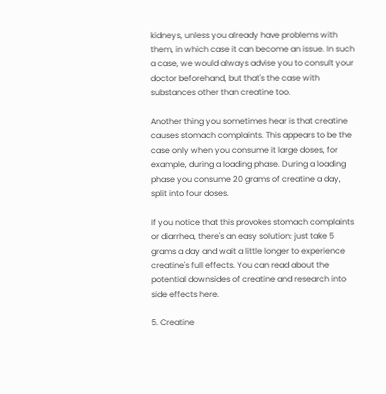kidneys, unless you already have problems with them, in which case it can become an issue. In such a case, we would always advise you to consult your doctor beforehand, but that's the case with substances other than creatine too.

Another thing you sometimes hear is that creatine causes stomach complaints. This appears to be the case only when you consume it large doses, for example, during a loading phase. During a loading phase you consume 20 grams of creatine a day, split into four doses.

If you notice that this provokes stomach complaints or diarrhea, there's an easy solution: just take 5 grams a day and wait a little longer to experience creatine's full effects. You can read about the potential downsides of creatine and research into side effects here.

5. Creatine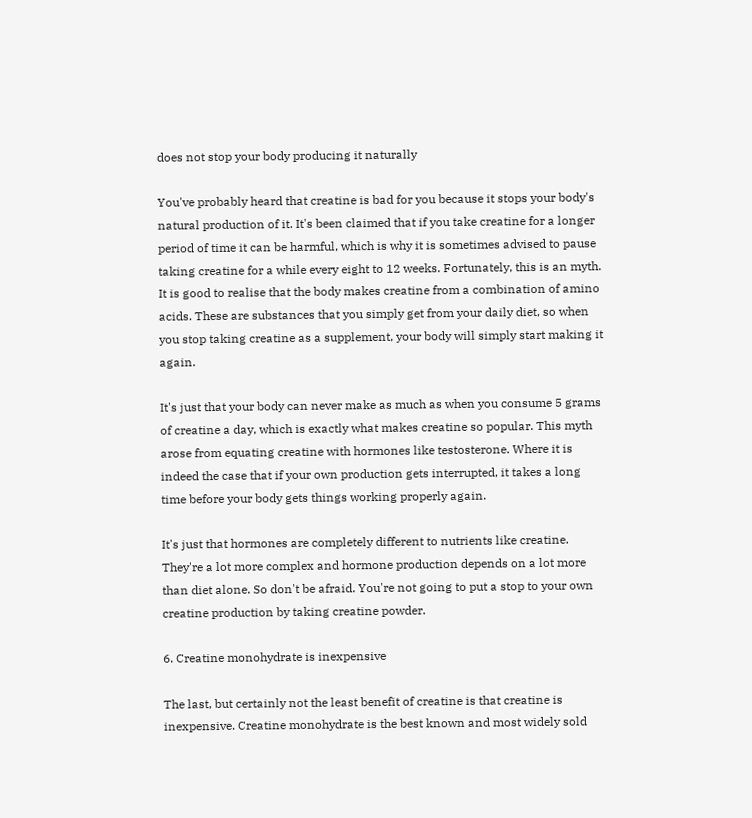does not stop your body producing it naturally

You've probably heard that creatine is bad for you because it stops your body's natural production of it. It's been claimed that if you take creatine for a longer period of time it can be harmful, which is why it is sometimes advised to pause taking creatine for a while every eight to 12 weeks. Fortunately, this is an myth. It is good to realise that the body makes creatine from a combination of amino acids. These are substances that you simply get from your daily diet, so when you stop taking creatine as a supplement, your body will simply start making it again.

It's just that your body can never make as much as when you consume 5 grams of creatine a day, which is exactly what makes creatine so popular. This myth arose from equating creatine with hormones like testosterone. Where it is indeed the case that if your own production gets interrupted, it takes a long time before your body gets things working properly again.

It's just that hormones are completely different to nutrients like creatine. They're a lot more complex and hormone production depends on a lot more than diet alone. So don't be afraid. You're not going to put a stop to your own creatine production by taking creatine powder.

6. Creatine monohydrate is inexpensive

The last, but certainly not the least benefit of creatine is that creatine is inexpensive. Creatine monohydrate is the best known and most widely sold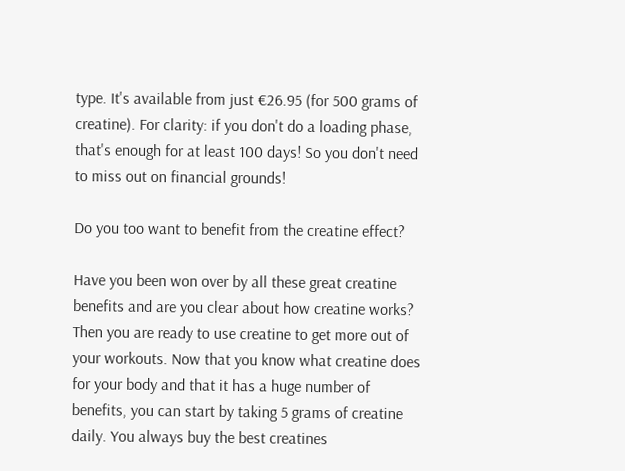type. It's available from just €26.95 (for 500 grams of creatine). For clarity: if you don't do a loading phase, that's enough for at least 100 days! So you don't need to miss out on financial grounds!

Do you too want to benefit from the creatine effect?

Have you been won over by all these great creatine benefits and are you clear about how creatine works? Then you are ready to use creatine to get more out of your workouts. Now that you know what creatine does for your body and that it has a huge number of benefits, you can start by taking 5 grams of creatine daily. You always buy the best creatines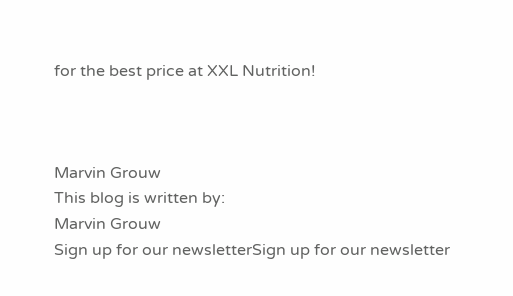for the best price at XXL Nutrition!



Marvin Grouw
This blog is written by:
Marvin Grouw
Sign up for our newsletterSign up for our newsletter